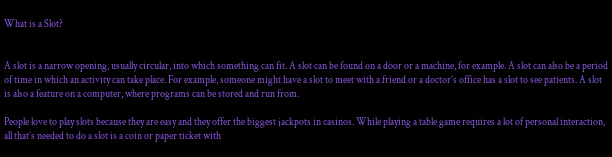What is a Slot?


A slot is a narrow opening, usually circular, into which something can fit. A slot can be found on a door or a machine, for example. A slot can also be a period of time in which an activity can take place. For example, someone might have a slot to meet with a friend or a doctor’s office has a slot to see patients. A slot is also a feature on a computer, where programs can be stored and run from.

People love to play slots because they are easy and they offer the biggest jackpots in casinos. While playing a table game requires a lot of personal interaction, all that’s needed to do a slot is a coin or paper ticket with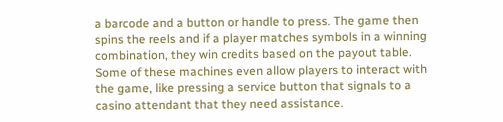a barcode and a button or handle to press. The game then spins the reels and if a player matches symbols in a winning combination, they win credits based on the payout table. Some of these machines even allow players to interact with the game, like pressing a service button that signals to a casino attendant that they need assistance.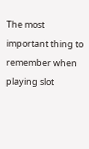The most important thing to remember when playing slot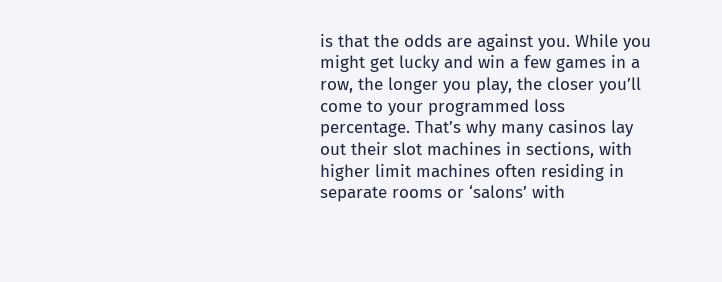is that the odds are against you. While you might get lucky and win a few games in a row, the longer you play, the closer you’ll come to your programmed loss percentage. That’s why many casinos lay out their slot machines in sections, with higher limit machines often residing in separate rooms or ‘salons’ with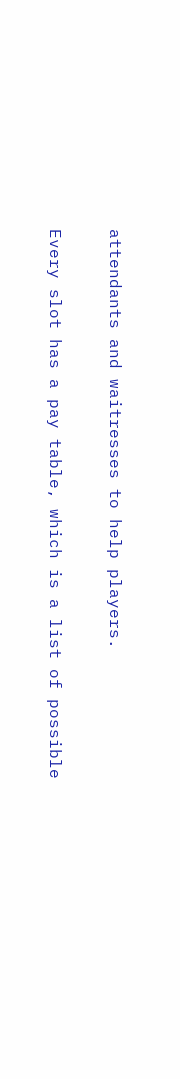attendants and waitresses to help players.

Every slot has a pay table, which is a list of possible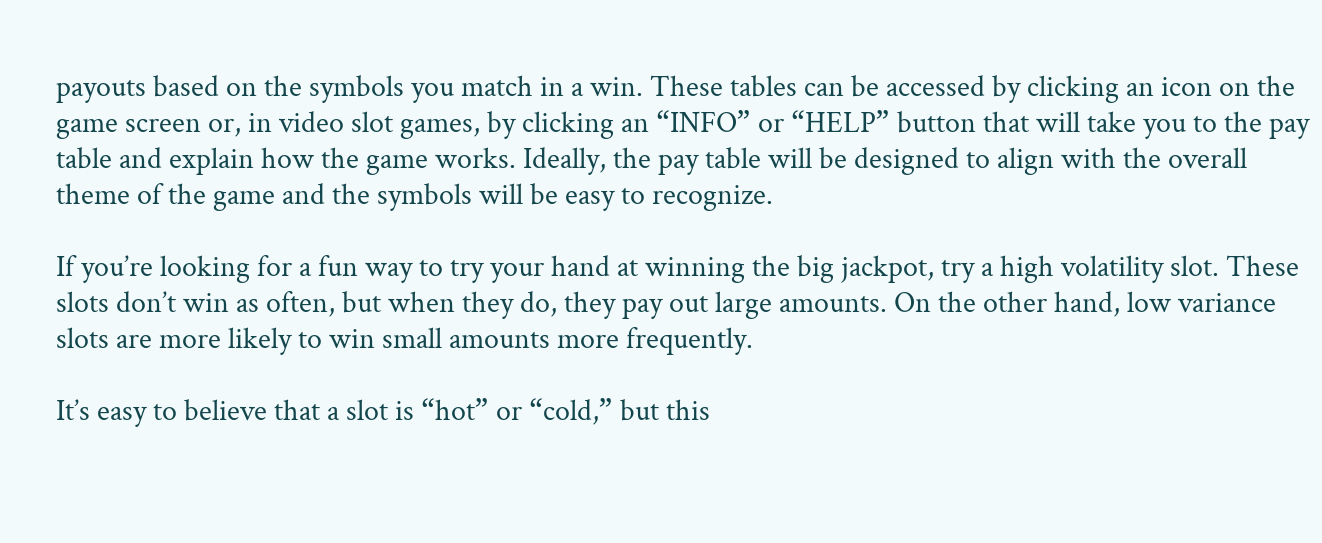payouts based on the symbols you match in a win. These tables can be accessed by clicking an icon on the game screen or, in video slot games, by clicking an “INFO” or “HELP” button that will take you to the pay table and explain how the game works. Ideally, the pay table will be designed to align with the overall theme of the game and the symbols will be easy to recognize.

If you’re looking for a fun way to try your hand at winning the big jackpot, try a high volatility slot. These slots don’t win as often, but when they do, they pay out large amounts. On the other hand, low variance slots are more likely to win small amounts more frequently.

It’s easy to believe that a slot is “hot” or “cold,” but this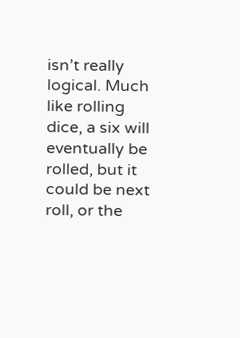isn’t really logical. Much like rolling dice, a six will eventually be rolled, but it could be next roll, or the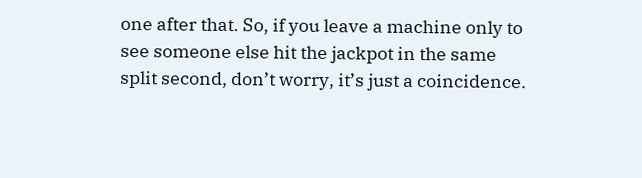one after that. So, if you leave a machine only to see someone else hit the jackpot in the same split second, don’t worry, it’s just a coincidence.